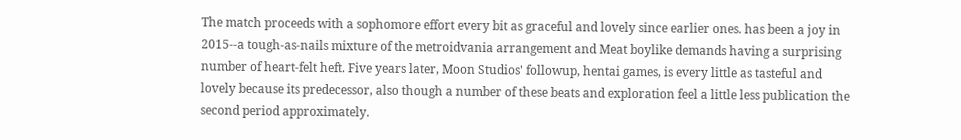The match proceeds with a sophomore effort every bit as graceful and lovely since earlier ones. has been a joy in 2015--a tough-as-nails mixture of the metroidvania arrangement and Meat boylike demands having a surprising number of heart-felt heft. Five years later, Moon Studios' followup, hentai games, is every little as tasteful and lovely because its predecessor, also though a number of these beats and exploration feel a little less publication the second period approximately.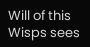Will of this Wisps sees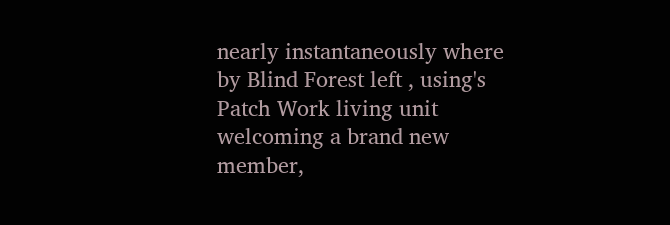nearly instantaneously where by Blind Forest left , using's Patch Work living unit welcoming a brand new member,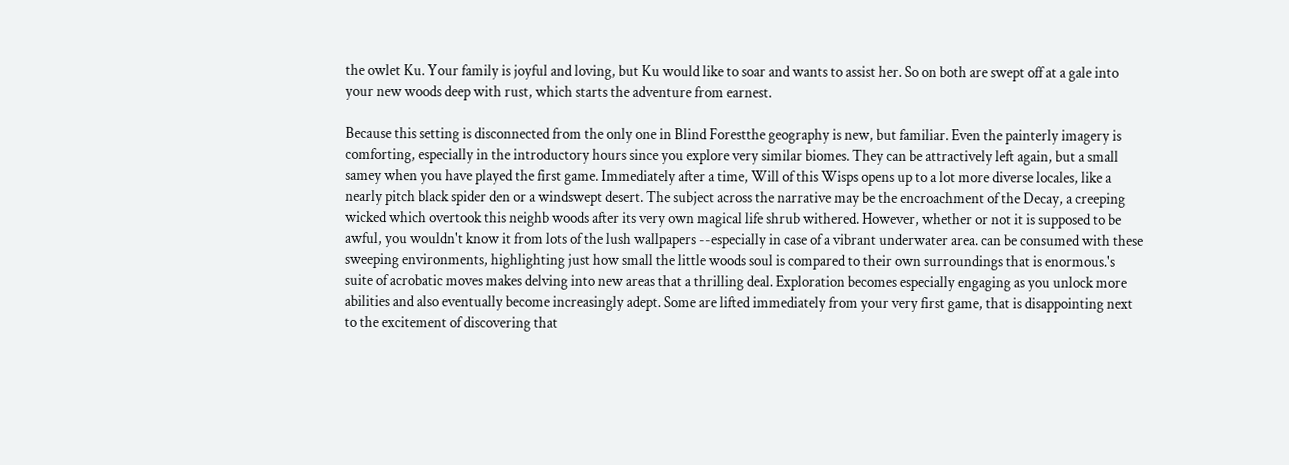the owlet Ku. Your family is joyful and loving, but Ku would like to soar and wants to assist her. So on both are swept off at a gale into your new woods deep with rust, which starts the adventure from earnest.

Because this setting is disconnected from the only one in Blind Forestthe geography is new, but familiar. Even the painterly imagery is comforting, especially in the introductory hours since you explore very similar biomes. They can be attractively left again, but a small samey when you have played the first game. Immediately after a time, Will of this Wisps opens up to a lot more diverse locales, like a nearly pitch black spider den or a windswept desert. The subject across the narrative may be the encroachment of the Decay, a creeping wicked which overtook this neighb woods after its very own magical life shrub withered. However, whether or not it is supposed to be awful, you wouldn't know it from lots of the lush wallpapers --especially in case of a vibrant underwater area. can be consumed with these sweeping environments, highlighting just how small the little woods soul is compared to their own surroundings that is enormous.'s suite of acrobatic moves makes delving into new areas that a thrilling deal. Exploration becomes especially engaging as you unlock more abilities and also eventually become increasingly adept. Some are lifted immediately from your very first game, that is disappointing next to the excitement of discovering that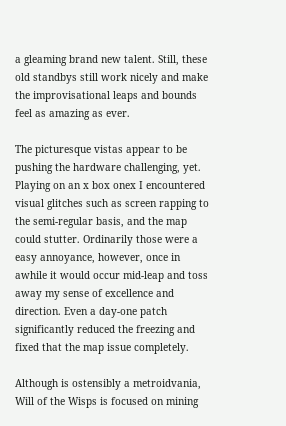a gleaming brand new talent. Still, these old standbys still work nicely and make the improvisational leaps and bounds feel as amazing as ever.

The picturesque vistas appear to be pushing the hardware challenging, yet. Playing on an x box onex I encountered visual glitches such as screen rapping to the semi-regular basis, and the map could stutter. Ordinarily those were a easy annoyance, however, once in awhile it would occur mid-leap and toss away my sense of excellence and direction. Even a day-one patch significantly reduced the freezing and fixed that the map issue completely.

Although is ostensibly a metroidvania, Will of the Wisps is focused on mining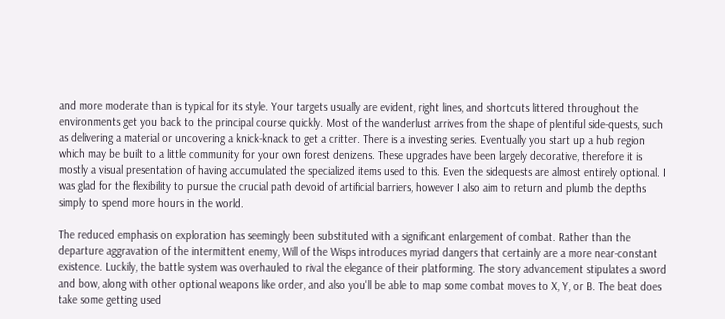and more moderate than is typical for its style. Your targets usually are evident, right lines, and shortcuts littered throughout the environments get you back to the principal course quickly. Most of the wanderlust arrives from the shape of plentiful side-quests, such as delivering a material or uncovering a knick-knack to get a critter. There is a investing series. Eventually you start up a hub region which may be built to a little community for your own forest denizens. These upgrades have been largely decorative, therefore it is mostly a visual presentation of having accumulated the specialized items used to this. Even the sidequests are almost entirely optional. I was glad for the flexibility to pursue the crucial path devoid of artificial barriers, however I also aim to return and plumb the depths simply to spend more hours in the world.

The reduced emphasis on exploration has seemingly been substituted with a significant enlargement of combat. Rather than the departure aggravation of the intermittent enemy, Will of the Wisps introduces myriad dangers that certainly are a more near-constant existence. Luckily, the battle system was overhauled to rival the elegance of their platforming. The story advancement stipulates a sword and bow, along with other optional weapons like order, and also you'll be able to map some combat moves to X, Y, or B. The beat does take some getting used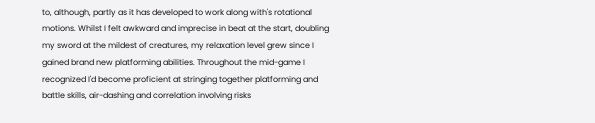to, although, partly as it has developed to work along with's rotational motions. Whilst I felt awkward and imprecise in beat at the start, doubling my sword at the mildest of creatures, my relaxation level grew since I gained brand new platforming abilities. Throughout the mid-game I recognized I'd become proficient at stringing together platforming and battle skills, air-dashing and correlation involving risks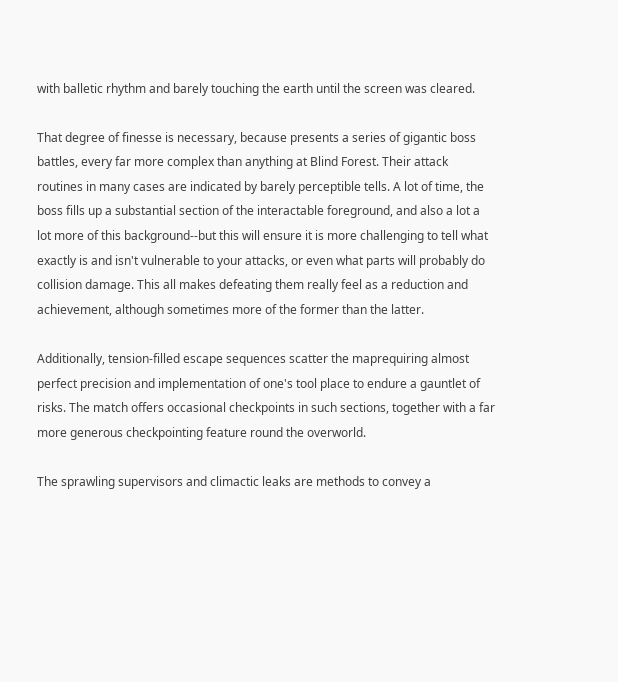with balletic rhythm and barely touching the earth until the screen was cleared.

That degree of finesse is necessary, because presents a series of gigantic boss battles, every far more complex than anything at Blind Forest. Their attack routines in many cases are indicated by barely perceptible tells. A lot of time, the boss fills up a substantial section of the interactable foreground, and also a lot a lot more of this background--but this will ensure it is more challenging to tell what exactly is and isn't vulnerable to your attacks, or even what parts will probably do collision damage. This all makes defeating them really feel as a reduction and achievement, although sometimes more of the former than the latter.

Additionally, tension-filled escape sequences scatter the maprequiring almost perfect precision and implementation of one's tool place to endure a gauntlet of risks. The match offers occasional checkpoints in such sections, together with a far more generous checkpointing feature round the overworld.

The sprawling supervisors and climactic leaks are methods to convey a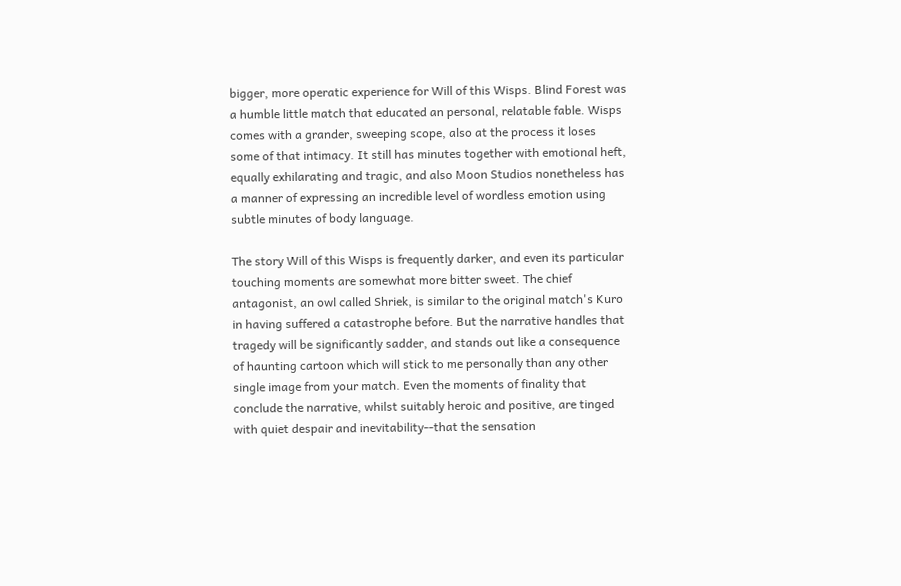bigger, more operatic experience for Will of this Wisps. Blind Forest was a humble little match that educated an personal, relatable fable. Wisps comes with a grander, sweeping scope, also at the process it loses some of that intimacy. It still has minutes together with emotional heft, equally exhilarating and tragic, and also Moon Studios nonetheless has a manner of expressing an incredible level of wordless emotion using subtle minutes of body language.

The story Will of this Wisps is frequently darker, and even its particular touching moments are somewhat more bitter sweet. The chief antagonist, an owl called Shriek, is similar to the original match's Kuro in having suffered a catastrophe before. But the narrative handles that tragedy will be significantly sadder, and stands out like a consequence of haunting cartoon which will stick to me personally than any other single image from your match. Even the moments of finality that conclude the narrative, whilst suitably heroic and positive, are tinged with quiet despair and inevitability--that the sensation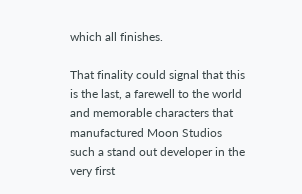which all finishes.

That finality could signal that this is the last, a farewell to the world and memorable characters that manufactured Moon Studios such a stand out developer in the very first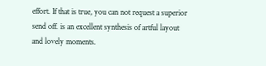effort. If that is true, you can not request a superior send off. is an excellent synthesis of artful layout and lovely moments.